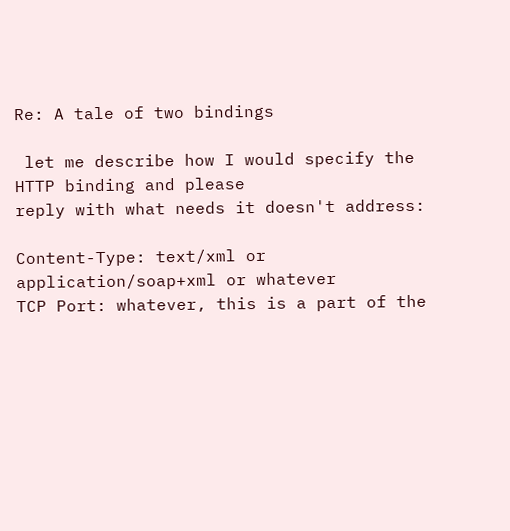Re: A tale of two bindings

 let me describe how I would specify the HTTP binding and please
reply with what needs it doesn't address:

Content-Type: text/xml or application/soap+xml or whatever
TCP Port: whatever, this is a part of the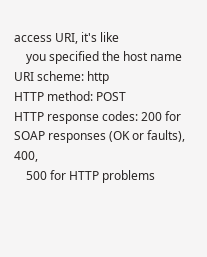access URI, it's like
    you specified the host name
URI scheme: http
HTTP method: POST
HTTP response codes: 200 for SOAP responses (OK or faults), 400,
    500 for HTTP problems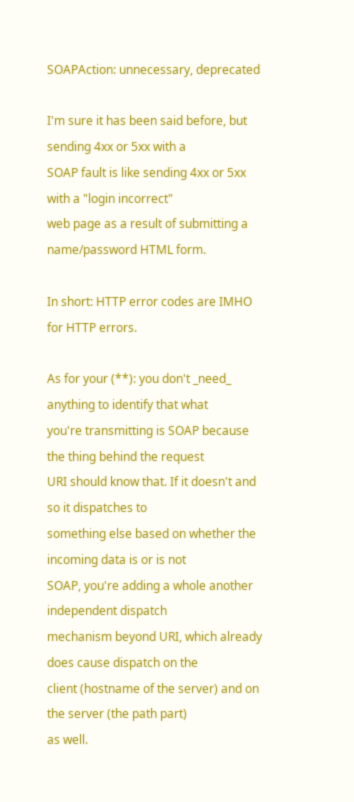SOAPAction: unnecessary, deprecated

I'm sure it has been said before, but sending 4xx or 5xx with a
SOAP fault is like sending 4xx or 5xx with a "login incorrect"
web page as a result of submitting a name/password HTML form.

In short: HTTP error codes are IMHO for HTTP errors.

As for your (**): you don't _need_ anything to identify that what
you're transmitting is SOAP because the thing behind the request
URI should know that. If it doesn't and so it dispatches to
something else based on whether the incoming data is or is not
SOAP, you're adding a whole another independent dispatch
mechanism beyond URI, which already does cause dispatch on the
client (hostname of the server) and on the server (the path part)
as well.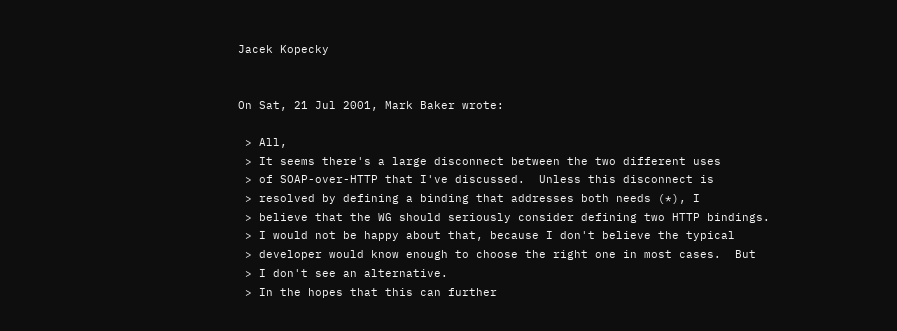Jacek Kopecky


On Sat, 21 Jul 2001, Mark Baker wrote:

 > All,
 > It seems there's a large disconnect between the two different uses
 > of SOAP-over-HTTP that I've discussed.  Unless this disconnect is
 > resolved by defining a binding that addresses both needs (*), I
 > believe that the WG should seriously consider defining two HTTP bindings.
 > I would not be happy about that, because I don't believe the typical
 > developer would know enough to choose the right one in most cases.  But
 > I don't see an alternative.
 > In the hopes that this can further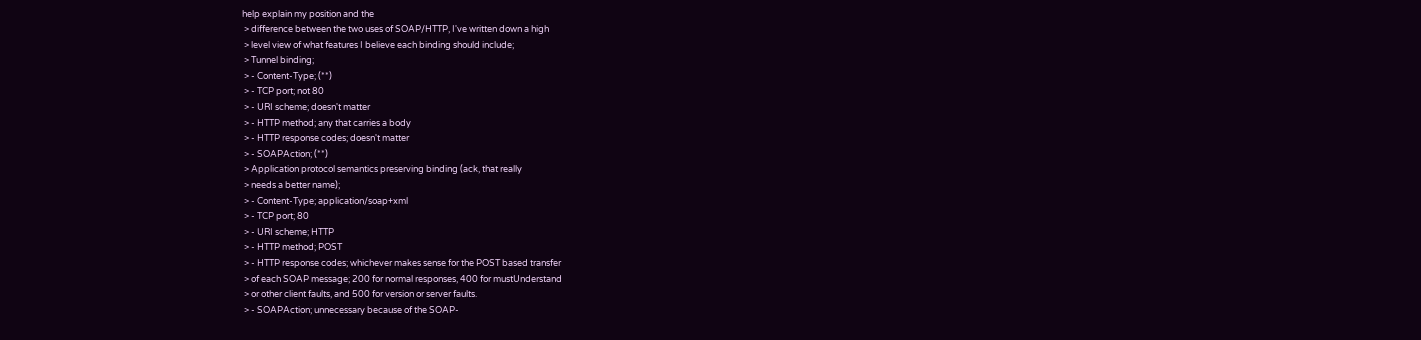help explain my position and the
 > difference between the two uses of SOAP/HTTP, I've written down a high
 > level view of what features I believe each binding should include;
 > Tunnel binding;
 > - Content-Type; (**)
 > - TCP port; not 80
 > - URI scheme; doesn't matter
 > - HTTP method; any that carries a body
 > - HTTP response codes; doesn't matter
 > - SOAPAction; (**)
 > Application protocol semantics preserving binding (ack, that really
 > needs a better name);
 > - Content-Type; application/soap+xml
 > - TCP port; 80
 > - URI scheme; HTTP
 > - HTTP method; POST
 > - HTTP response codes; whichever makes sense for the POST based transfer
 > of each SOAP message; 200 for normal responses, 400 for mustUnderstand
 > or other client faults, and 500 for version or server faults.
 > - SOAPAction; unnecessary because of the SOAP-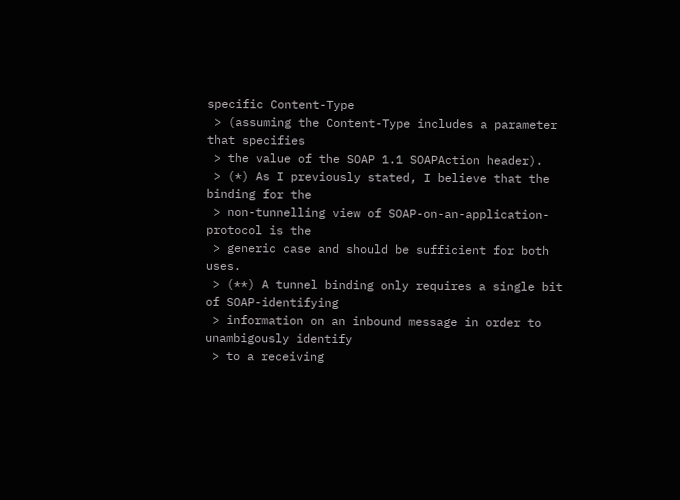specific Content-Type
 > (assuming the Content-Type includes a parameter that specifies
 > the value of the SOAP 1.1 SOAPAction header).
 > (*) As I previously stated, I believe that the binding for the
 > non-tunnelling view of SOAP-on-an-application-protocol is the
 > generic case and should be sufficient for both uses.
 > (**) A tunnel binding only requires a single bit of SOAP-identifying
 > information on an inbound message in order to unambigously identify
 > to a receiving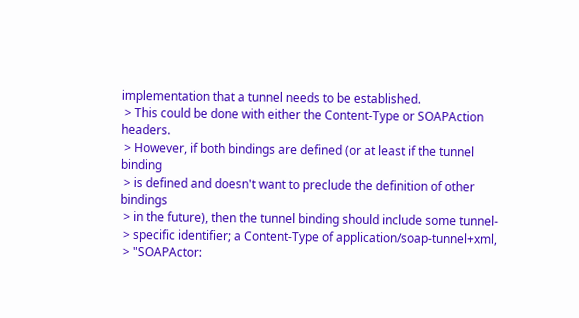implementation that a tunnel needs to be established.
 > This could be done with either the Content-Type or SOAPAction headers.
 > However, if both bindings are defined (or at least if the tunnel binding
 > is defined and doesn't want to preclude the definition of other bindings
 > in the future), then the tunnel binding should include some tunnel-
 > specific identifier; a Content-Type of application/soap-tunnel+xml,
 > "SOAPActor: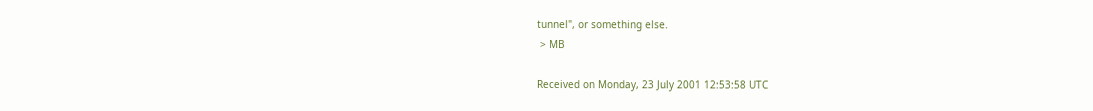tunnel", or something else.
 > MB

Received on Monday, 23 July 2001 12:53:58 UTC